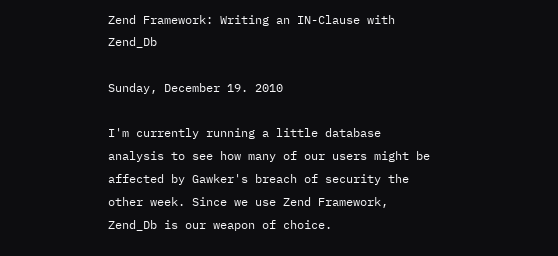Zend Framework: Writing an IN-Clause with Zend_Db

Sunday, December 19. 2010

I'm currently running a little database analysis to see how many of our users might be affected by Gawker's breach of security the other week. Since we use Zend Framework, Zend_Db is our weapon of choice.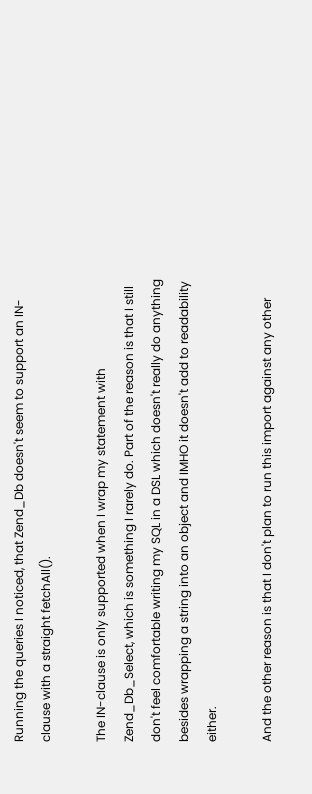Running the queries I noticed, that Zend_Db doesn't seem to support an IN-clause with a straight fetchAll().

The IN-clause is only supported when I wrap my statement with Zend_Db_Select, which is something I rarely do. Part of the reason is that I still don't feel comfortable writing my SQL in a DSL which doesn't really do anything besides wrapping a string into an object and IMHO it doesn't add to readability either.

And the other reason is that I don't plan to run this import against any other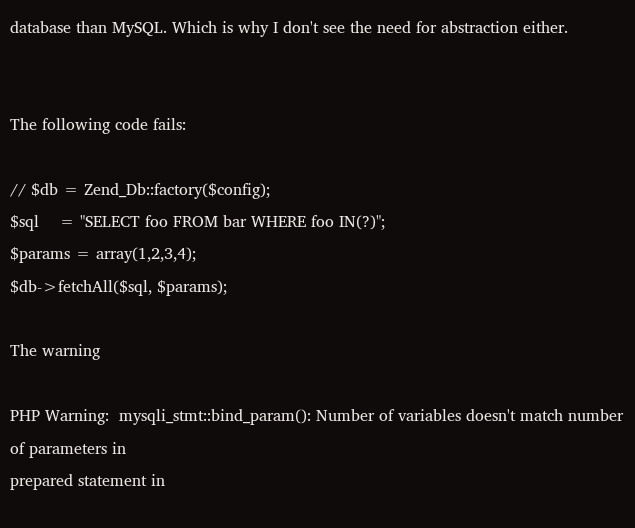database than MySQL. Which is why I don't see the need for abstraction either.


The following code fails:

// $db = Zend_Db::factory($config);
$sql    = "SELECT foo FROM bar WHERE foo IN(?)";
$params = array(1,2,3,4);
$db->fetchAll($sql, $params);

The warning

PHP Warning:  mysqli_stmt::bind_param(): Number of variables doesn't match number of parameters in
prepared statement in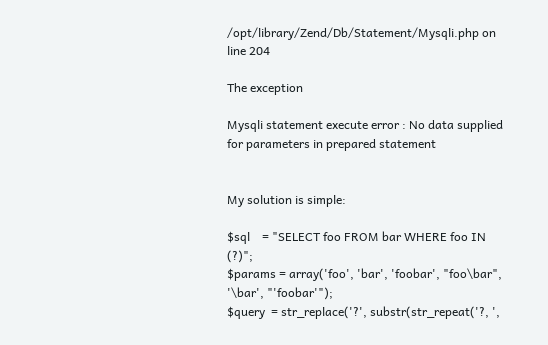/opt/library/Zend/Db/Statement/Mysqli.php on line 204

The exception

Mysqli statement execute error : No data supplied for parameters in prepared statement


My solution is simple:

$sql    = "SELECT foo FROM bar WHERE foo IN (?)";
$params = array('foo', 'bar', 'foobar', "foo\bar", '\bar', "'foobar'");
$query  = str_replace('?', substr(str_repeat('?, ',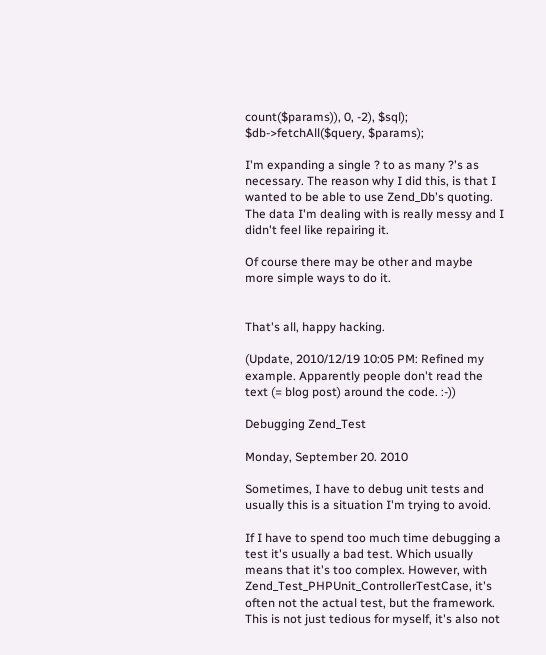count($params)), 0, -2), $sql);
$db->fetchAll($query, $params);

I'm expanding a single ? to as many ?'s as necessary. The reason why I did this, is that I wanted to be able to use Zend_Db's quoting. The data I'm dealing with is really messy and I didn't feel like repairing it.

Of course there may be other and maybe more simple ways to do it.


That's all, happy hacking.

(Update, 2010/12/19 10:05 PM: Refined my example. Apparently people don't read the text (= blog post) around the code. :-))

Debugging Zend_Test

Monday, September 20. 2010

Sometimes, I have to debug unit tests and usually this is a situation I'm trying to avoid.

If I have to spend too much time debugging a test it's usually a bad test. Which usually means that it's too complex. However, with Zend_Test_PHPUnit_ControllerTestCase, it's often not the actual test, but the framework. This is not just tedious for myself, it's also not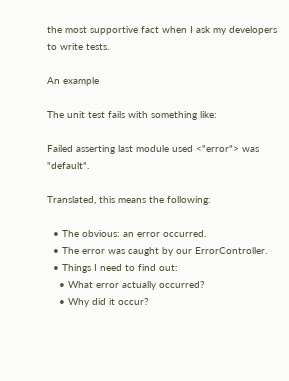the most supportive fact when I ask my developers to write tests.

An example

The unit test fails with something like:

Failed asserting last module used <"error"> was "default".

Translated, this means the following:

  • The obvious: an error occurred.
  • The error was caught by our ErrorController.
  • Things I need to find out:
    • What error actually occurred?
    • Why did it occur?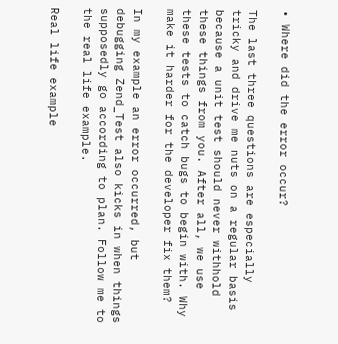• Where did the error occur?

The last three questions are especially tricky and drive me nuts on a regular basis because a unit test should never withhold these things from you. After all, we use these tests to catch bugs to begin with. Why make it harder for the developer fix them?

In my example an error occurred, but debugging Zend_Test also kicks in when things supposedly go according to plan. Follow me to the real life example.

Real life example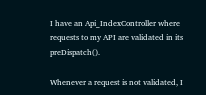I have an Api_IndexController where requests to my API are validated in its preDispatch().

Whenever a request is not validated, I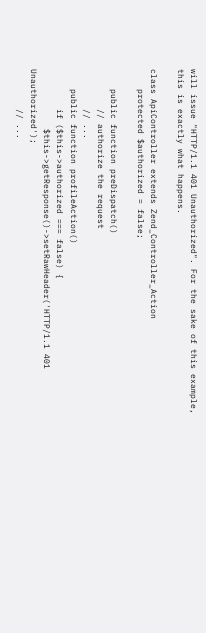will issue "HTTP/1.1 401 Unauthorized". For the sake of this example, this is exactly what happens.

class ApiController extends Zend_Controller_Action
    protected $authorized = false;

    public function preDispatch()
        // authorize the request
        // ...
    public function profileAction()
        if ($this->authorized === false) {
            $this->getResponse()->setRawHeader('HTTP/1.1 401 Unauthorized');
        // ...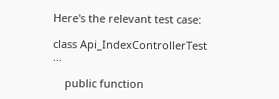Here's the relevant test case:

class Api_IndexControllerTest ...

    public function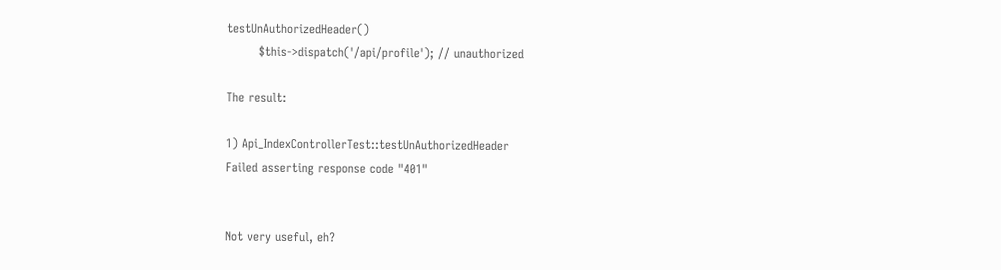testUnAuthorizedHeader()
        $this->dispatch('/api/profile'); // unauthorized

The result:

1) Api_IndexControllerTest::testUnAuthorizedHeader
Failed asserting response code "401"


Not very useful, eh?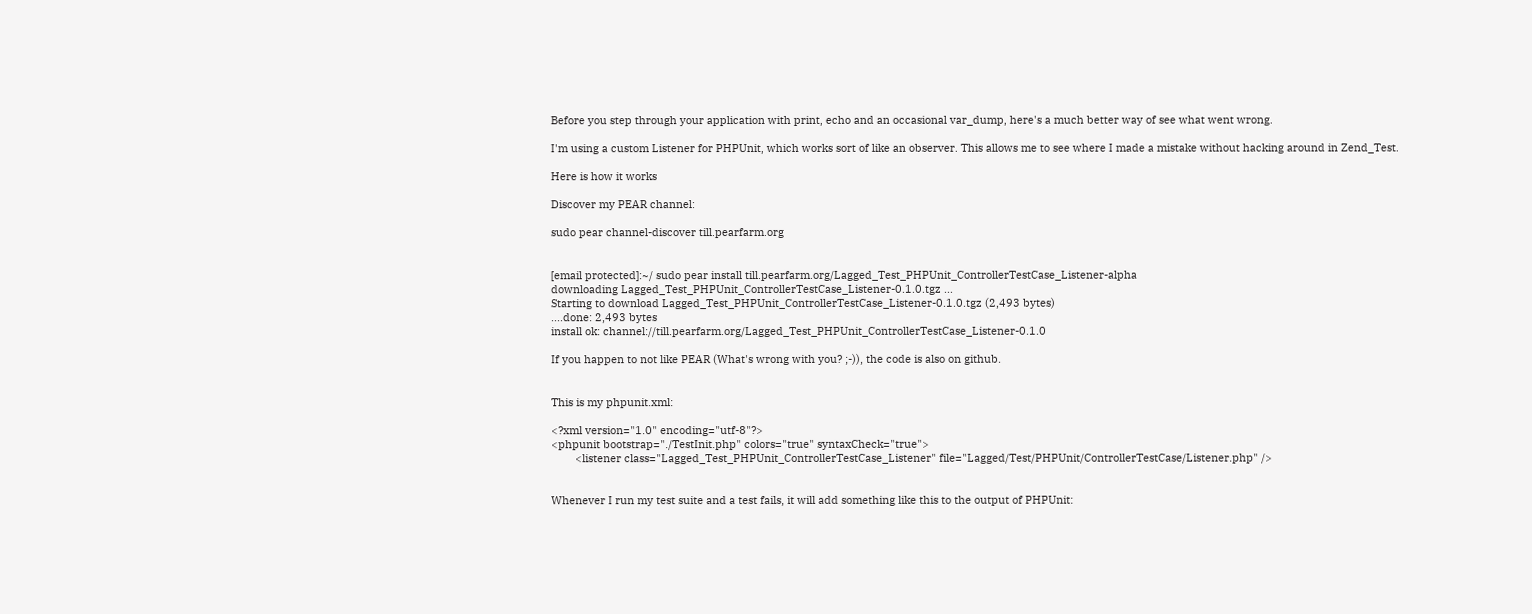Before you step through your application with print, echo and an occasional var_dump, here's a much better way of see what went wrong.

I'm using a custom Listener for PHPUnit, which works sort of like an observer. This allows me to see where I made a mistake without hacking around in Zend_Test.

Here is how it works

Discover my PEAR channel:

sudo pear channel-discover till.pearfarm.org


[email protected]:~/ sudo pear install till.pearfarm.org/Lagged_Test_PHPUnit_ControllerTestCase_Listener-alpha
downloading Lagged_Test_PHPUnit_ControllerTestCase_Listener-0.1.0.tgz ...
Starting to download Lagged_Test_PHPUnit_ControllerTestCase_Listener-0.1.0.tgz (2,493 bytes)
....done: 2,493 bytes
install ok: channel://till.pearfarm.org/Lagged_Test_PHPUnit_ControllerTestCase_Listener-0.1.0

If you happen to not like PEAR (What's wrong with you? ;-)), the code is also on github.


This is my phpunit.xml:

<?xml version="1.0" encoding="utf-8"?>
<phpunit bootstrap="./TestInit.php" colors="true" syntaxCheck="true">
        <listener class="Lagged_Test_PHPUnit_ControllerTestCase_Listener" file="Lagged/Test/PHPUnit/ControllerTestCase/Listener.php" />


Whenever I run my test suite and a test fails, it will add something like this to the output of PHPUnit: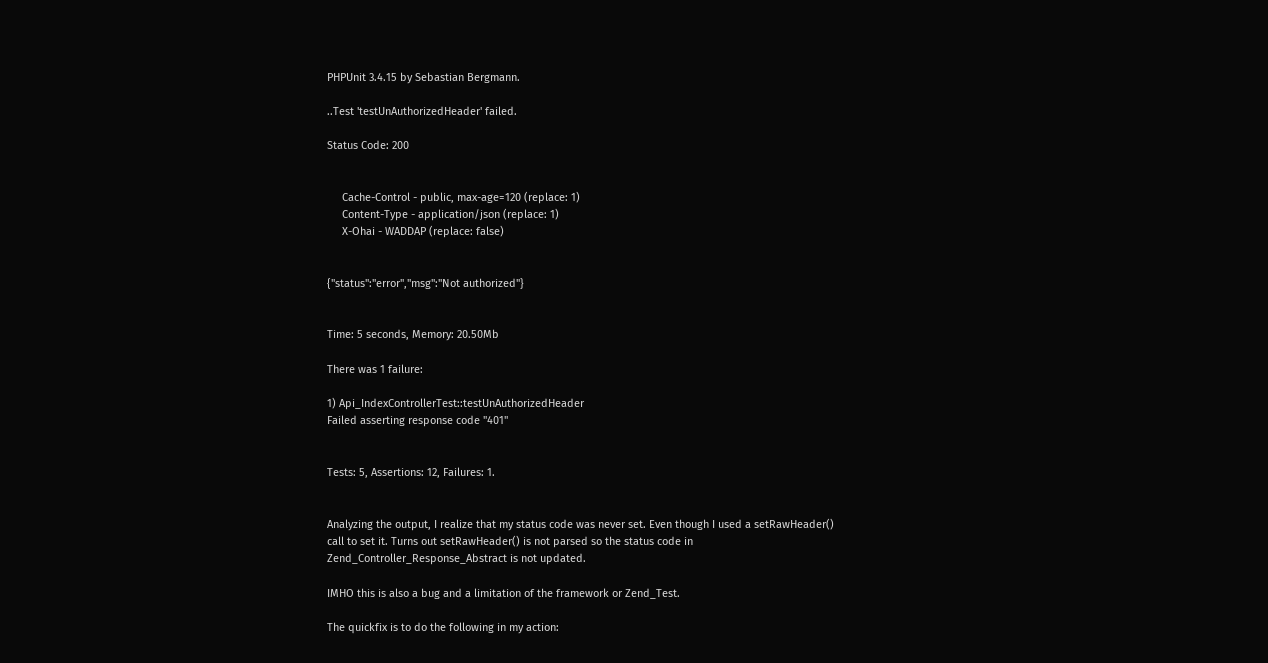PHPUnit 3.4.15 by Sebastian Bergmann.

..Test 'testUnAuthorizedHeader' failed.

Status Code: 200


     Cache-Control - public, max-age=120 (replace: 1)
     Content-Type - application/json (replace: 1)
     X-Ohai - WADDAP (replace: false)


{"status":"error","msg":"Not authorized"}


Time: 5 seconds, Memory: 20.50Mb

There was 1 failure:

1) Api_IndexControllerTest::testUnAuthorizedHeader
Failed asserting response code "401"


Tests: 5, Assertions: 12, Failures: 1.


Analyzing the output, I realize that my status code was never set. Even though I used a setRawHeader() call to set it. Turns out setRawHeader() is not parsed so the status code in Zend_Controller_Response_Abstract is not updated.

IMHO this is also a bug and a limitation of the framework or Zend_Test.

The quickfix is to do the following in my action: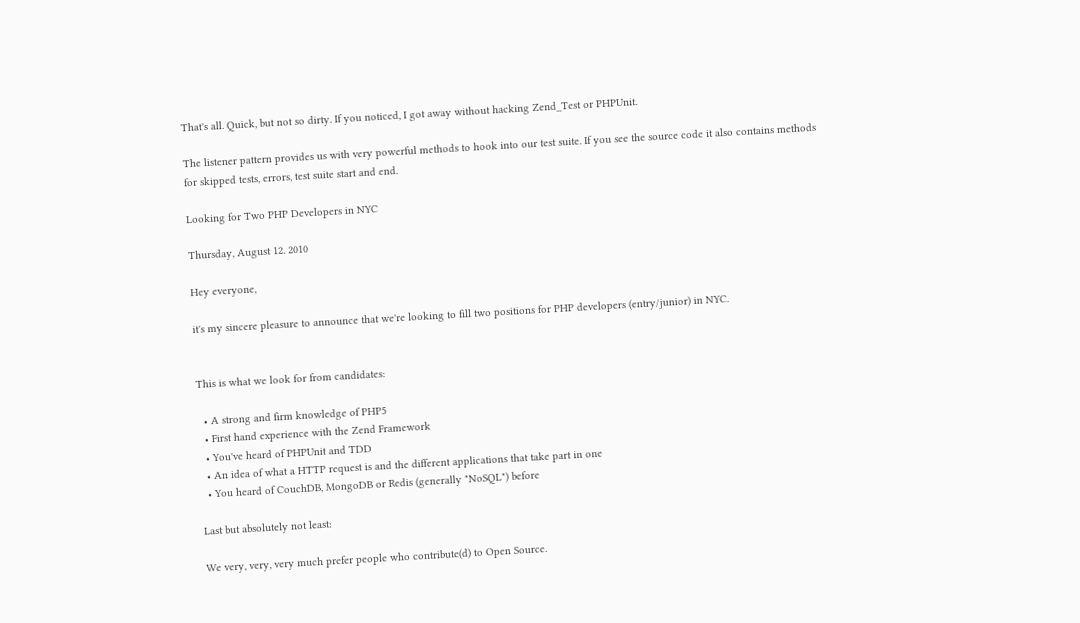That's all. Quick, but not so dirty. If you noticed, I got away without hacking Zend_Test or PHPUnit.

The listener pattern provides us with very powerful methods to hook into our test suite. If you see the source code it also contains methods for skipped tests, errors, test suite start and end.

Looking for Two PHP Developers in NYC

Thursday, August 12. 2010

Hey everyone,

it's my sincere pleasure to announce that we're looking to fill two positions for PHP developers (entry/junior) in NYC.


This is what we look for from candidates:

  • A strong and firm knowledge of PHP5
  • First hand experience with the Zend Framework
  • You've heard of PHPUnit and TDD
  • An idea of what a HTTP request is and the different applications that take part in one
  • You heard of CouchDB, MongoDB or Redis (generally "NoSQL") before

Last but absolutely not least:

We very, very, very much prefer people who contribute(d) to Open Source.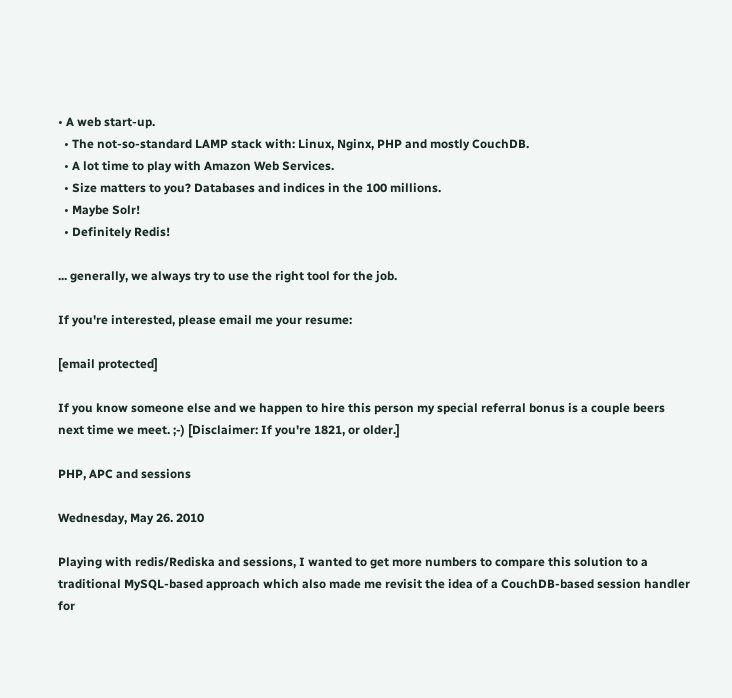• A web start-up.
  • The not-so-standard LAMP stack with: Linux, Nginx, PHP and mostly CouchDB.
  • A lot time to play with Amazon Web Services.
  • Size matters to you? Databases and indices in the 100 millions.
  • Maybe Solr!
  • Definitely Redis!

... generally, we always try to use the right tool for the job.

If you're interested, please email me your resume:

[email protected]

If you know someone else and we happen to hire this person my special referral bonus is a couple beers next time we meet. ;-) [Disclaimer: If you're 1821, or older.]

PHP, APC and sessions

Wednesday, May 26. 2010

Playing with redis/Rediska and sessions, I wanted to get more numbers to compare this solution to a traditional MySQL-based approach which also made me revisit the idea of a CouchDB-based session handler for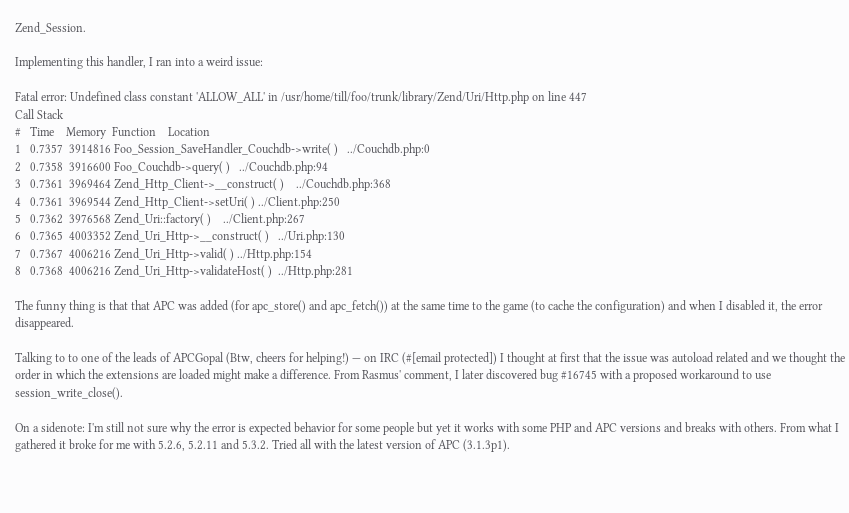Zend_Session.

Implementing this handler, I ran into a weird issue:

Fatal error: Undefined class constant 'ALLOW_ALL' in /usr/home/till/foo/trunk/library/Zend/Uri/Http.php on line 447
Call Stack
#   Time    Memory  Function    Location
1   0.7357  3914816 Foo_Session_SaveHandler_Couchdb->write( )   ../Couchdb.php:0
2   0.7358  3916600 Foo_Couchdb->query( )   ../Couchdb.php:94
3   0.7361  3969464 Zend_Http_Client->__construct( )    ../Couchdb.php:368
4   0.7361  3969544 Zend_Http_Client->setUri( ) ../Client.php:250
5   0.7362  3976568 Zend_Uri::factory( )    ../Client.php:267
6   0.7365  4003352 Zend_Uri_Http->__construct( )   ../Uri.php:130
7   0.7367  4006216 Zend_Uri_Http->valid( ) ../Http.php:154
8   0.7368  4006216 Zend_Uri_Http->validateHost( )  ../Http.php:281

The funny thing is that that APC was added (for apc_store() and apc_fetch()) at the same time to the game (to cache the configuration) and when I disabled it, the error disappeared.

Talking to to one of the leads of APCGopal (Btw, cheers for helping!) — on IRC (#[email protected]) I thought at first that the issue was autoload related and we thought the order in which the extensions are loaded might make a difference. From Rasmus' comment, I later discovered bug #16745 with a proposed workaround to use session_write_close().

On a sidenote: I'm still not sure why the error is expected behavior for some people but yet it works with some PHP and APC versions and breaks with others. From what I gathered it broke for me with 5.2.6, 5.2.11 and 5.3.2. Tried all with the latest version of APC (3.1.3p1).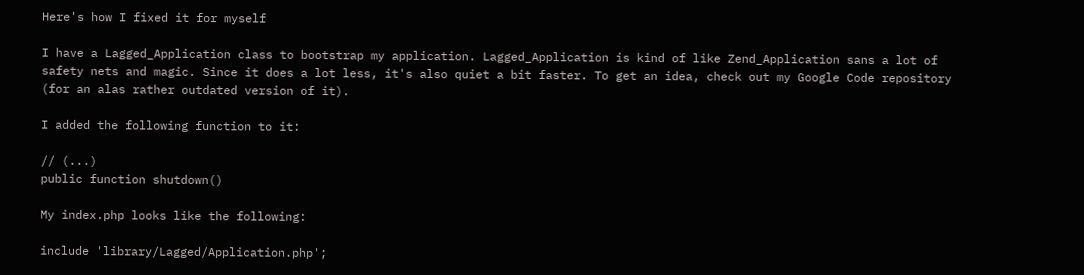Here's how I fixed it for myself

I have a Lagged_Application class to bootstrap my application. Lagged_Application is kind of like Zend_Application sans a lot of safety nets and magic. Since it does a lot less, it's also quiet a bit faster. To get an idea, check out my Google Code repository (for an alas rather outdated version of it).

I added the following function to it:

// (...)
public function shutdown()

My index.php looks like the following:

include 'library/Lagged/Application.php';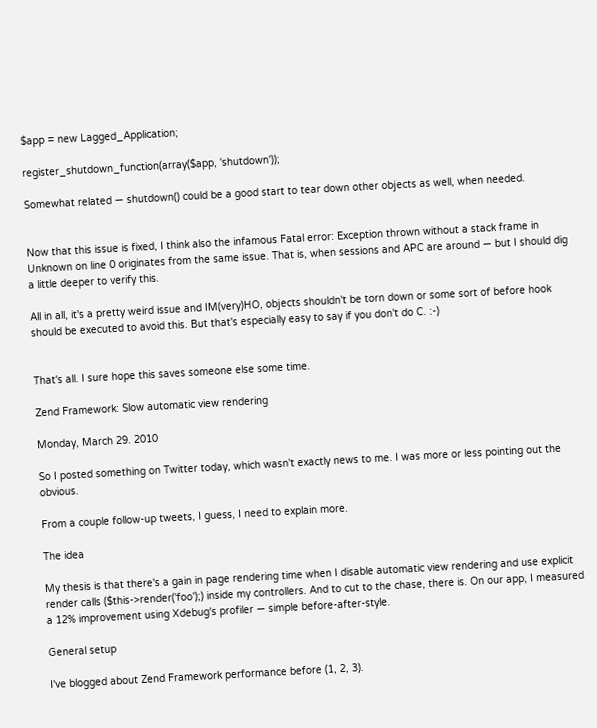$app = new Lagged_Application;

register_shutdown_function(array($app, 'shutdown'));

Somewhat related — shutdown() could be a good start to tear down other objects as well, when needed.


Now that this issue is fixed, I think also the infamous Fatal error: Exception thrown without a stack frame in Unknown on line 0 originates from the same issue. That is, when sessions and APC are around — but I should dig a little deeper to verify this.

All in all, it's a pretty weird issue and IM(very)HO, objects shouldn't be torn down or some sort of before hook should be executed to avoid this. But that's especially easy to say if you don't do C. :-)


That's all. I sure hope this saves someone else some time.

Zend Framework: Slow automatic view rendering

Monday, March 29. 2010

So I posted something on Twitter today, which wasn't exactly news to me. I was more or less pointing out the obvious.

From a couple follow-up tweets, I guess, I need to explain more.

The idea

My thesis is that there's a gain in page rendering time when I disable automatic view rendering and use explicit render calls ($this->render('foo');) inside my controllers. And to cut to the chase, there is. On our app, I measured a 12% improvement using Xdebug's profiler — simple before-after-style.

General setup

I've blogged about Zend Framework performance before (1, 2, 3).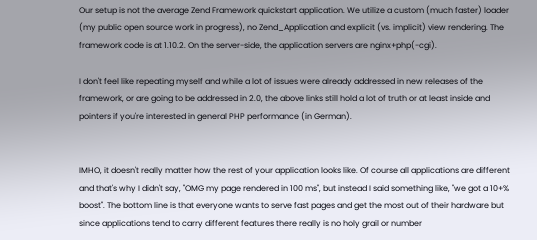Our setup is not the average Zend Framework quickstart application. We utilize a custom (much faster) loader (my public open source work in progress), no Zend_Application and explicit (vs. implicit) view rendering. The framework code is at 1.10.2. On the server-side, the application servers are nginx+php(-cgi).

I don't feel like repeating myself and while a lot of issues were already addressed in new releases of the framework, or are going to be addressed in 2.0, the above links still hold a lot of truth or at least inside and pointers if you're interested in general PHP performance (in German).


IMHO, it doesn't really matter how the rest of your application looks like. Of course all applications are different and that's why I didn't say, "OMG my page rendered in 100 ms", but instead I said something like, "we got a 10+% boost". The bottom line is that everyone wants to serve fast pages and get the most out of their hardware but since applications tend to carry different features there really is no holy grail or number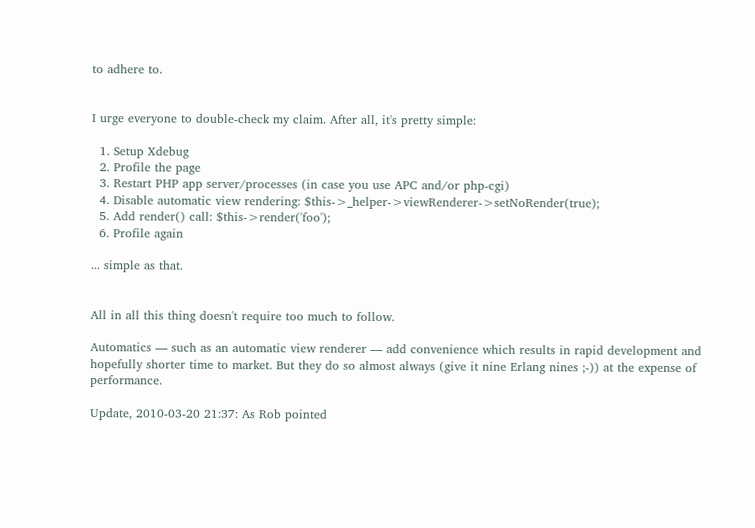to adhere to.


I urge everyone to double-check my claim. After all, it's pretty simple:

  1. Setup Xdebug
  2. Profile the page
  3. Restart PHP app server/processes (in case you use APC and/or php-cgi)
  4. Disable automatic view rendering: $this->_helper->viewRenderer->setNoRender(true);
  5. Add render() call: $this->render('foo');
  6. Profile again

... simple as that.


All in all this thing doesn't require too much to follow.

Automatics — such as an automatic view renderer — add convenience which results in rapid development and hopefully shorter time to market. But they do so almost always (give it nine Erlang nines ;-)) at the expense of performance.

Update, 2010-03-20 21:37: As Rob pointed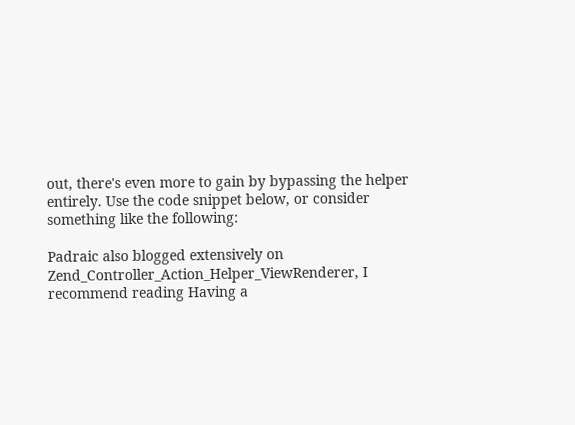out, there's even more to gain by bypassing the helper entirely. Use the code snippet below, or consider something like the following:

Padraic also blogged extensively on Zend_Controller_Action_Helper_ViewRenderer, I recommend reading Having a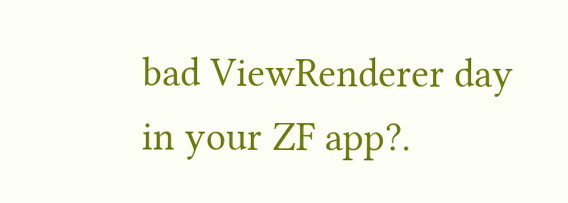bad ViewRenderer day in your ZF app?.